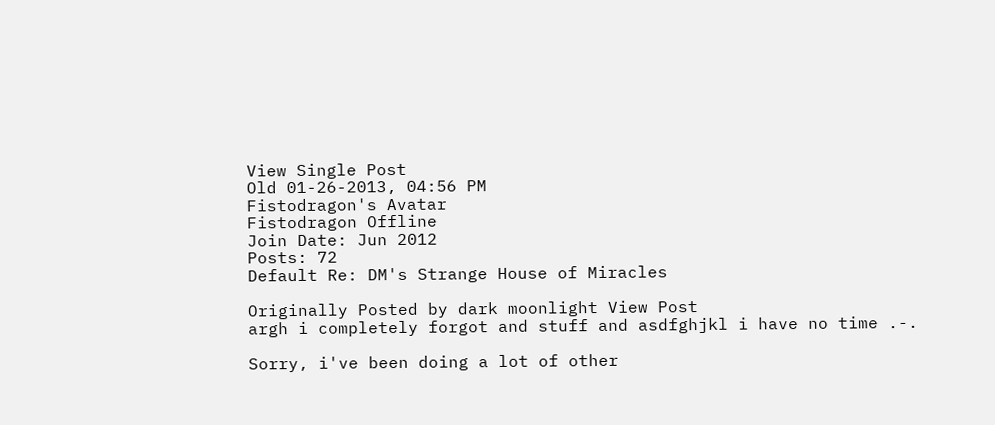View Single Post
Old 01-26-2013, 04:56 PM
Fistodragon's Avatar
Fistodragon Offline
Join Date: Jun 2012
Posts: 72
Default Re: DM's Strange House of Miracles

Originally Posted by dark moonlight View Post
argh i completely forgot and stuff and asdfghjkl i have no time .-.

Sorry, i've been doing a lot of other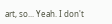art, so... Yeah. I don't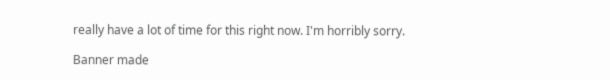really have a lot of time for this right now. I'm horribly sorry.

Banner made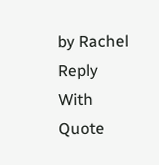by Rachel
Reply With Quote